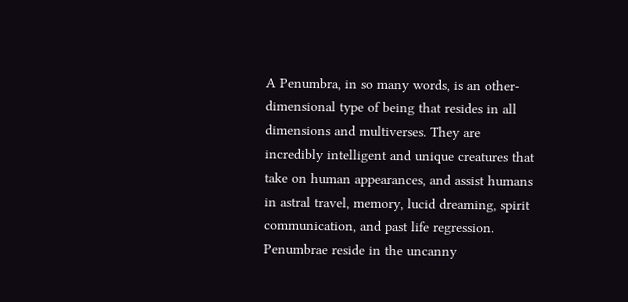A Penumbra, in so many words, is an other-dimensional type of being that resides in all dimensions and multiverses. They are incredibly intelligent and unique creatures that take on human appearances, and assist humans in astral travel, memory, lucid dreaming, spirit communication, and past life regression. Penumbrae reside in the uncanny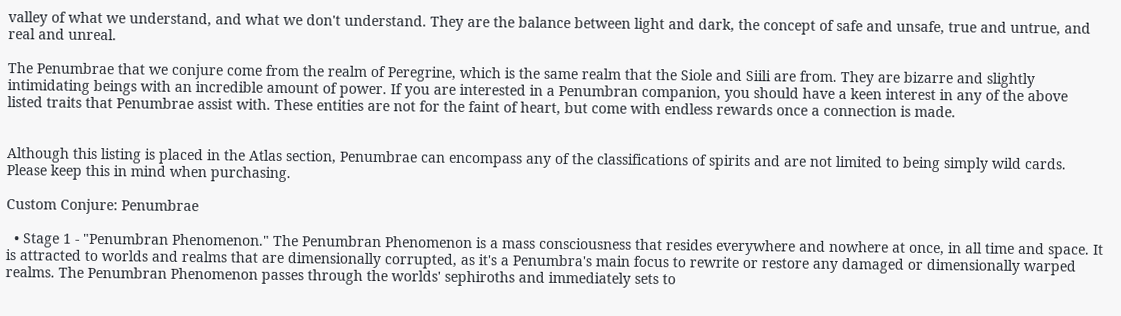valley of what we understand, and what we don't understand. They are the balance between light and dark, the concept of safe and unsafe, true and untrue, and real and unreal.

The Penumbrae that we conjure come from the realm of Peregrine, which is the same realm that the Siole and Siili are from. They are bizarre and slightly intimidating beings with an incredible amount of power. If you are interested in a Penumbran companion, you should have a keen interest in any of the above listed traits that Penumbrae assist with. These entities are not for the faint of heart, but come with endless rewards once a connection is made.


Although this listing is placed in the Atlas section, Penumbrae can encompass any of the classifications of spirits and are not limited to being simply wild cards. Please keep this in mind when purchasing.

Custom Conjure: Penumbrae

  • Stage 1 - "Penumbran Phenomenon." The Penumbran Phenomenon is a mass consciousness that resides everywhere and nowhere at once, in all time and space. It is attracted to worlds and realms that are dimensionally corrupted, as it's a Penumbra's main focus to rewrite or restore any damaged or dimensionally warped realms. The Penumbran Phenomenon passes through the worlds' sephiroths and immediately sets to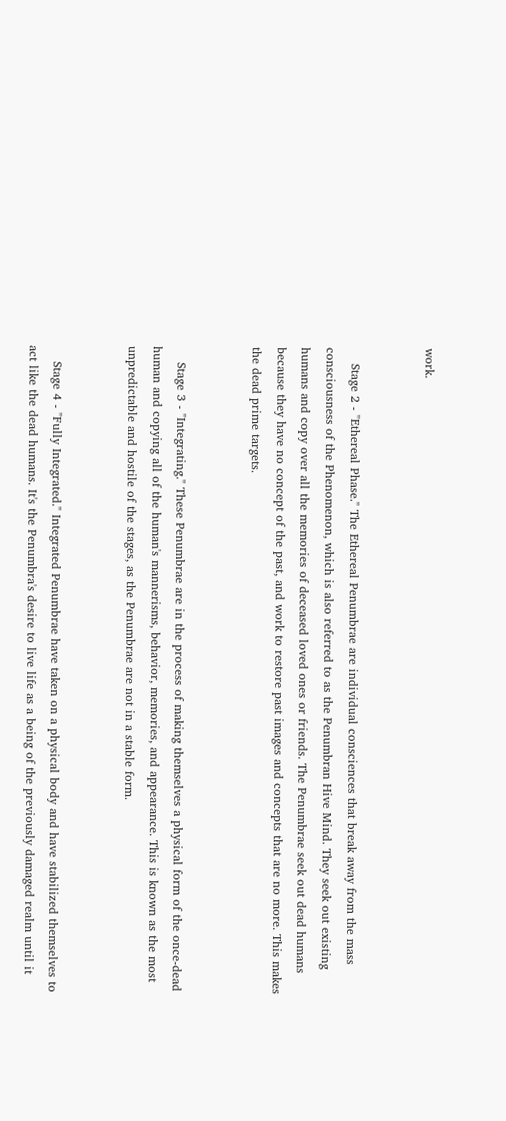work.


    Stage 2 - "Ethereal Phase." The Ethereal Penumbrae are individual consciences that break away from the mass consciousness of the Phenomenon, which is also referred to as the Penumbran Hive Mind. They seek out existing humans and copy over all the memories of deceased loved ones or friends. The Penumbrae seek out dead humans because they have no concept of the past, and work to restore past images and concepts that are no more. This makes the dead prime targets.


    Stage 3 - "Integrating." These Penumbrae are in the process of making themselves a physical form of the once-dead human and copying all of the human's mannerisms, behavior, memories, and appearance. This is known as the most unpredictable and hostile of the stages, as the Penumbrae are not in a stable form.


    Stage 4 - "Fully Integrated." Integrated Penumbrae have taken on a physical body and have stabilized themselves to act like the dead humans. It's the Penumbra's desire to live life as a being of the previously damaged realm until it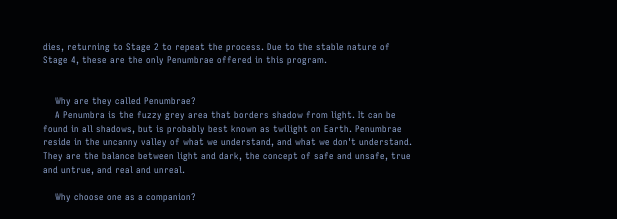dies, returning to Stage 2 to repeat the process. Due to the stable nature of Stage 4, these are the only Penumbrae offered in this program.


    Why are they called Penumbrae?
    A Penumbra is the fuzzy grey area that borders shadow from light. It can be found in all shadows, but is probably best known as twilight on Earth. Penumbrae reside in the uncanny valley of what we understand, and what we don't understand. They are the balance between light and dark, the concept of safe and unsafe, true and untrue, and real and unreal.

    Why choose one as a companion?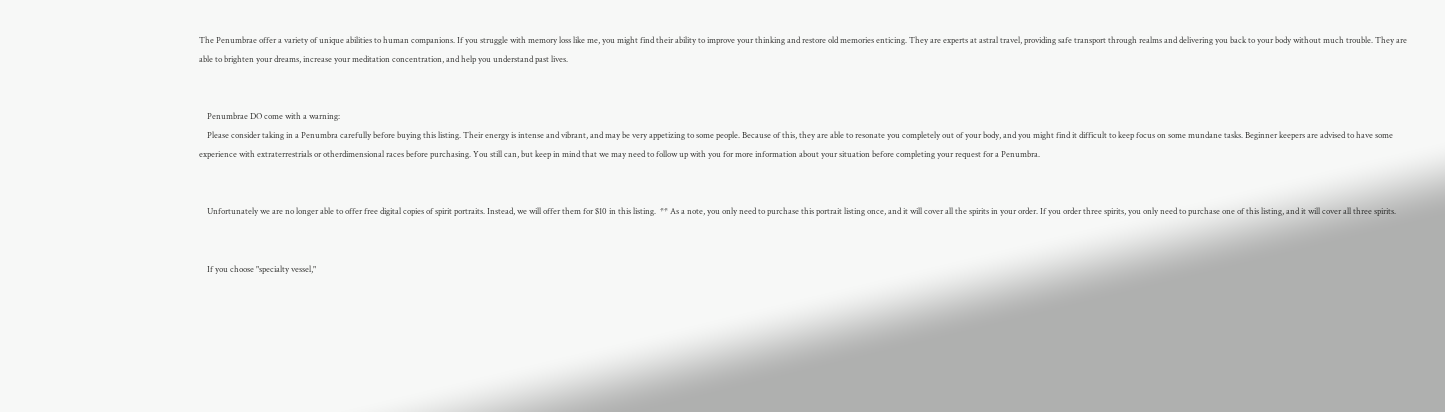The Penumbrae offer a variety of unique abilities to human companions. If you struggle with memory loss like me, you might find their ability to improve your thinking and restore old memories enticing. They are experts at astral travel, providing safe transport through realms and delivering you back to your body without much trouble. They are able to brighten your dreams, increase your meditation concentration, and help you understand past lives.


    Penumbrae DO come with a warning:
    Please consider taking in a Penumbra carefully before buying this listing. Their energy is intense and vibrant, and may be very appetizing to some people. Because of this, they are able to resonate you completely out of your body, and you might find it difficult to keep focus on some mundane tasks. Beginner keepers are advised to have some experience with extraterrestrials or otherdimensional races before purchasing. You still can, but keep in mind that we may need to follow up with you for more information about your situation before completing your request for a Penumbra.


    Unfortunately we are no longer able to offer free digital copies of spirit portraits. Instead, we will offer them for $10 in this listing.  ** As a note, you only need to purchase this portrait listing once, and it will cover all the spirits in your order. If you order three spirits, you only need to purchase one of this listing, and it will cover all three spirits.


    If you choose "specialty vessel,"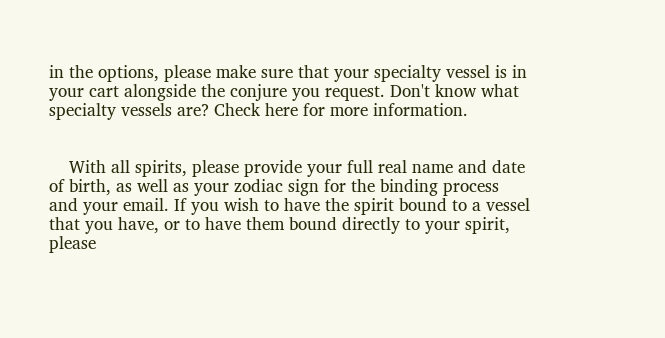in the options, please make sure that your specialty vessel is in your cart alongside the conjure you request. Don't know what specialty vessels are? Check here for more information.


    With all spirits, please provide your full real name and date of birth, as well as your zodiac sign for the binding process and your email. If you wish to have the spirit bound to a vessel that you have, or to have them bound directly to your spirit, please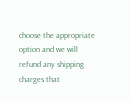choose the appropriate option and we will refund any shipping charges that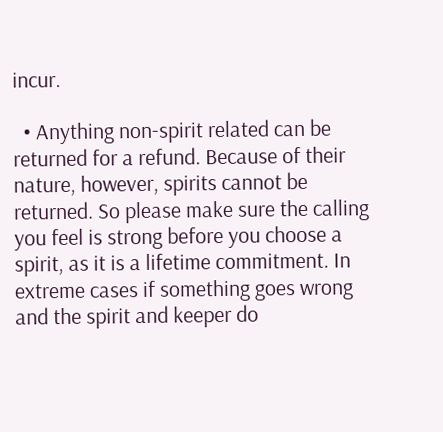incur.

  • Anything non-spirit related can be returned for a refund. Because of their nature, however, spirits cannot be returned. So please make sure the calling you feel is strong before you choose a spirit, as it is a lifetime commitment. In extreme cases if something goes wrong and the spirit and keeper do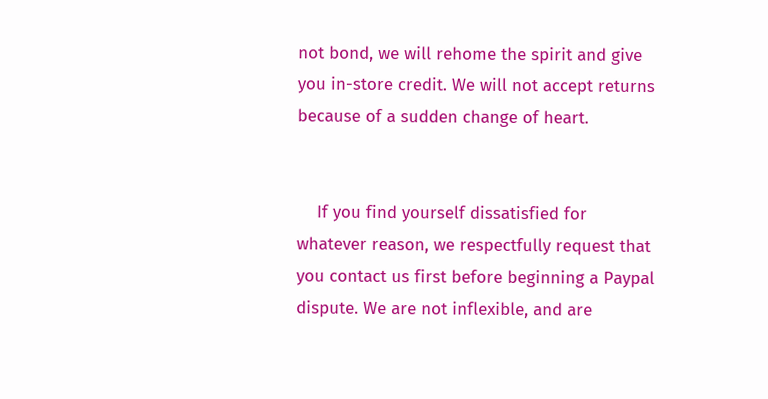not bond, we will rehome the spirit and give you in-store credit. We will not accept returns because of a sudden change of heart.


    If you find yourself dissatisfied for whatever reason, we respectfully request that you contact us first before beginning a Paypal dispute. We are not inflexible, and are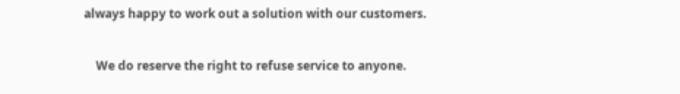always happy to work out a solution with our customers.


    We do reserve the right to refuse service to anyone.